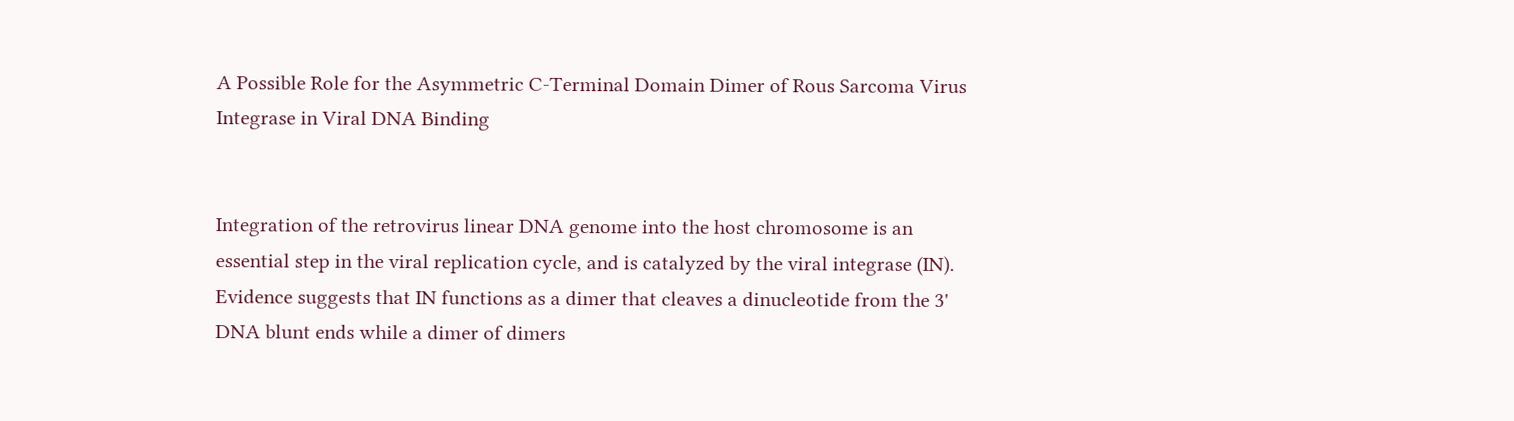A Possible Role for the Asymmetric C-Terminal Domain Dimer of Rous Sarcoma Virus Integrase in Viral DNA Binding


Integration of the retrovirus linear DNA genome into the host chromosome is an essential step in the viral replication cycle, and is catalyzed by the viral integrase (IN). Evidence suggests that IN functions as a dimer that cleaves a dinucleotide from the 3' DNA blunt ends while a dimer of dimers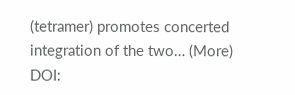(tetramer) promotes concerted integration of the two… (More)
DOI: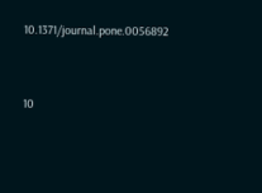10.1371/journal.pone.0056892


10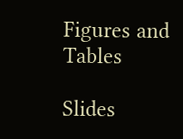Figures and Tables

Slides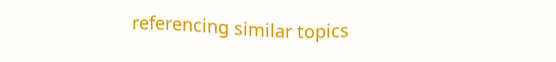referencing similar topics